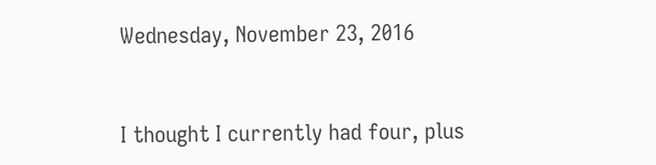Wednesday, November 23, 2016


I thought I currently had four, plus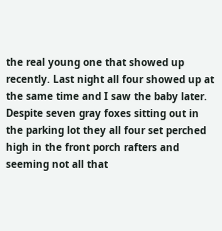the real young one that showed up recently. Last night all four showed up at the same time and I saw the baby later. Despite seven gray foxes sitting out in the parking lot they all four set perched high in the front porch rafters and seeming not all that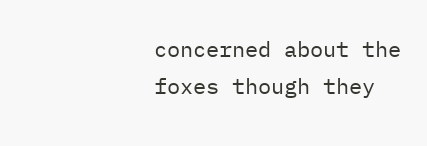concerned about the foxes though they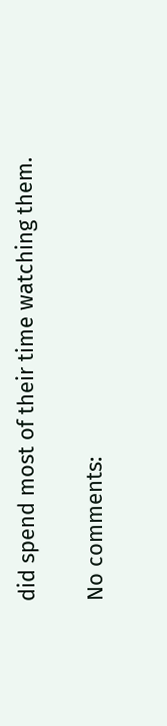did spend most of their time watching them.

No comments: